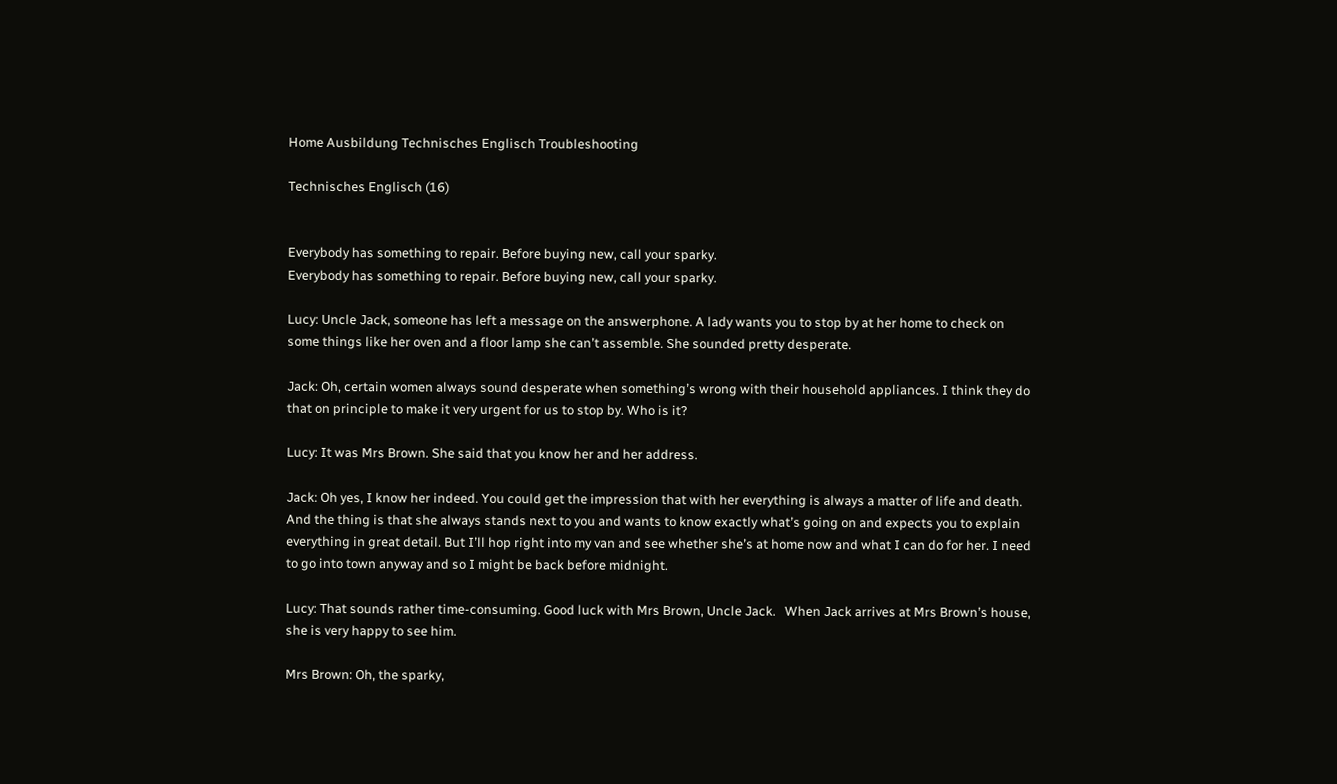Home Ausbildung Technisches Englisch Troubleshooting

Technisches Englisch (16)


Everybody has something to repair. Before buying new, call your sparky.
Everybody has something to repair. Before buying new, call your sparky.

Lucy: Uncle Jack, someone has left a message on the answerphone. A lady wants you to stop by at her home to check on some things like her oven and a floor lamp she canʼt assemble. She sounded pretty desperate.

Jack: Oh, certain women always sound desperate when somethingʼs wrong with their household appliances. I think they do that on principle to make it very urgent for us to stop by. Who is it?

Lucy: It was Mrs Brown. She said that you know her and her address.

Jack: Oh yes, I know her indeed. You could get the impression that with her everything is always a matter of life and death. And the thing is that she always stands next to you and wants to know exactly whatʼs going on and expects you to explain everything in great detail. But Iʼll hop right into my van and see whether sheʼs at home now and what I can do for her. I need to go into town anyway and so I might be back before midnight.

Lucy: That sounds rather time-consuming. Good luck with Mrs Brown, Uncle Jack.   When Jack arrives at Mrs Brownʼs house, she is very happy to see him.

Mrs Brown: Oh, the sparky,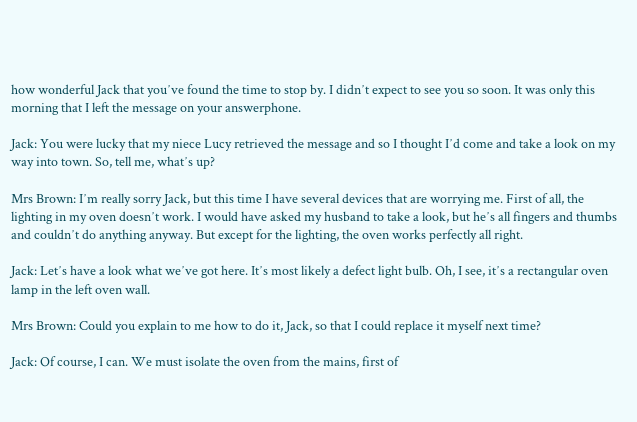how wonderful Jack that youʼve found the time to stop by. I didnʼt expect to see you so soon. It was only this morning that I left the message on your answerphone.

Jack: You were lucky that my niece Lucy retrieved the message and so I thought Iʼd come and take a look on my way into town. So, tell me, whatʼs up?

Mrs Brown: Iʼm really sorry Jack, but this time I have several devices that are worrying me. First of all, the lighting in my oven doesnʼt work. I would have asked my husband to take a look, but heʼs all fingers and thumbs and couldnʼt do anything anyway. But except for the lighting, the oven works perfectly all right.

Jack: Letʼs have a look what weʼve got here. Itʼs most likely a defect light bulb. Oh, I see, itʼs a rectangular oven lamp in the left oven wall.

Mrs Brown: Could you explain to me how to do it, Jack, so that I could replace it myself next time?

Jack: Of course, I can. We must isolate the oven from the mains, first of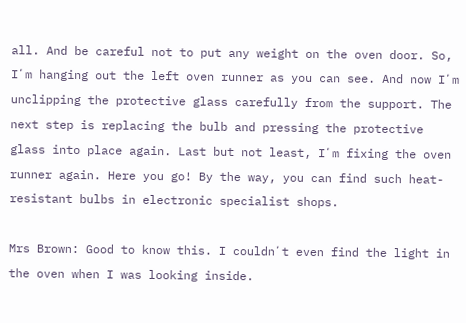all. And be careful not to put any weight on the oven door. So, Iʼm hanging out the left oven runner as you can see. And now Iʼm unclipping the protective glass carefully from the support. The next step is replacing the bulb and pressing the protective glass into place again. Last but not least, Iʼm fixing the oven runner again. Here you go! By the way, you can find such heat-resistant bulbs in electronic specialist shops.

Mrs Brown: Good to know this. I couldnʼt even find the light in the oven when I was looking inside.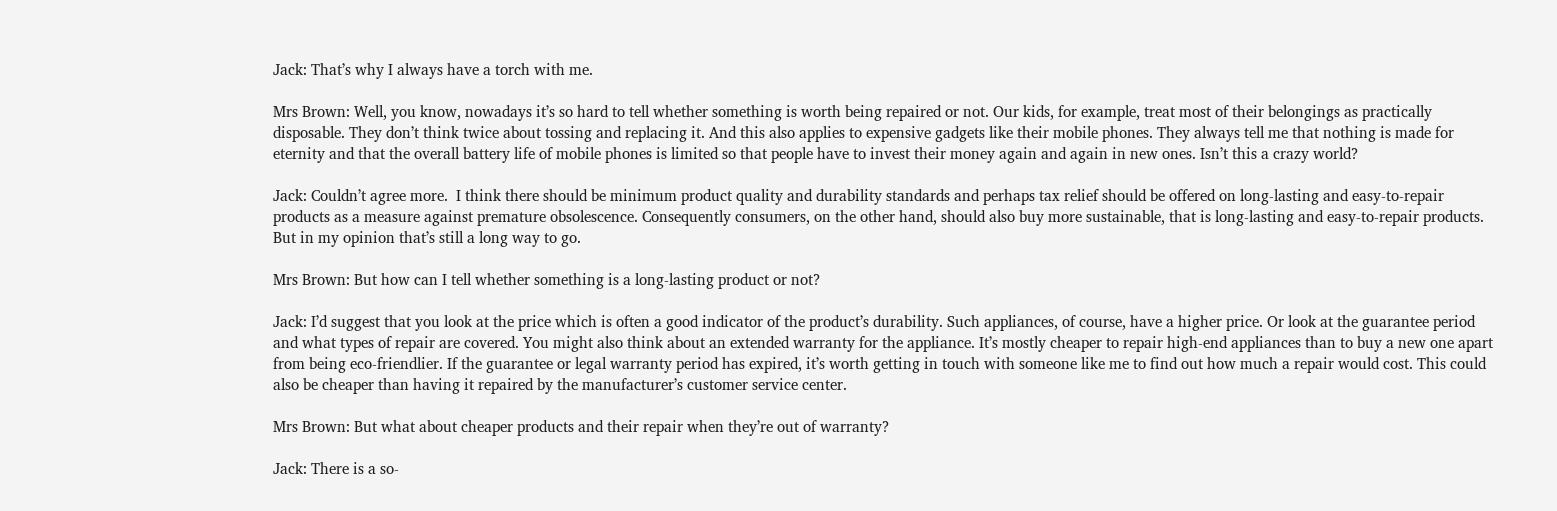Jack: Thatʼs why I always have a torch with me.

Mrs Brown: Well, you know, nowadays itʼs so hard to tell whether something is worth being repaired or not. Our kids, for example, treat most of their belongings as practically disposable. They donʼt think twice about tossing and replacing it. And this also applies to expensive gadgets like their mobile phones. They always tell me that nothing is made for eternity and that the overall battery life of mobile phones is limited so that people have to invest their money again and again in new ones. Isnʼt this a crazy world?

Jack: Couldnʼt agree more.  I think there should be minimum product quality and durability standards and perhaps tax relief should be offered on long-lasting and easy-to-repair products as a measure against premature obsolescence. Consequently consumers, on the other hand, should also buy more sustainable, that is long-lasting and easy-to-repair products. But in my opinion thatʼs still a long way to go.

Mrs Brown: But how can I tell whether something is a long-lasting product or not?

Jack: Iʼd suggest that you look at the price which is often a good indicator of the productʼs durability. Such appliances, of course, have a higher price. Or look at the guarantee period and what types of repair are covered. You might also think about an extended warranty for the appliance. Itʼs mostly cheaper to repair high-end appliances than to buy a new one apart from being eco-friendlier. If the guarantee or legal warranty period has expired, itʼs worth getting in touch with someone like me to find out how much a repair would cost. This could also be cheaper than having it repaired by the manufacturerʼs customer service center.

Mrs Brown: But what about cheaper products and their repair when theyʼre out of warranty?

Jack: There is a so-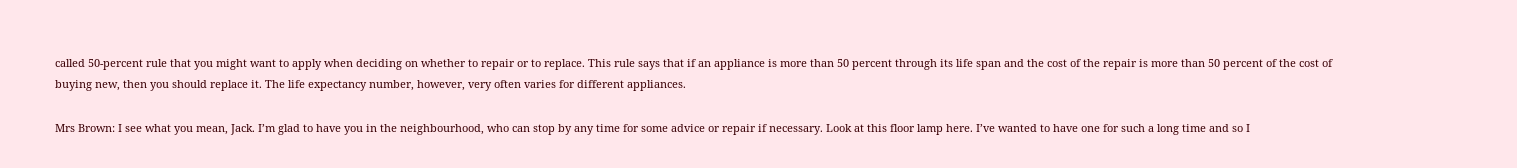called 50-percent rule that you might want to apply when deciding on whether to repair or to replace. This rule says that if an appliance is more than 50 percent through its life span and the cost of the repair is more than 50 percent of the cost of buying new, then you should replace it. The life expectancy number, however, very often varies for different appliances.

Mrs Brown: I see what you mean, Jack. Iʼm glad to have you in the neighbourhood, who can stop by any time for some advice or repair if necessary. Look at this floor lamp here. Iʼve wanted to have one for such a long time and so I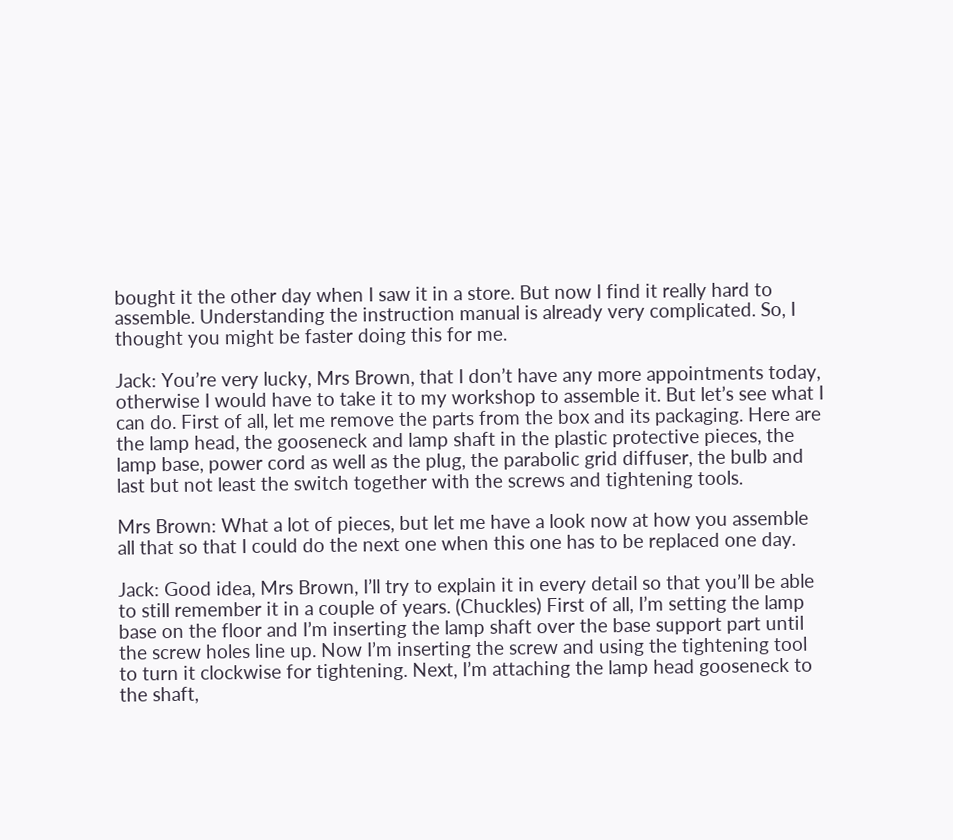bought it the other day when I saw it in a store. But now I find it really hard to assemble. Understanding the instruction manual is already very complicated. So, I thought you might be faster doing this for me.

Jack: Youʼre very lucky, Mrs Brown, that I donʼt have any more appointments today, otherwise I would have to take it to my workshop to assemble it. But letʼs see what I can do. First of all, let me remove the parts from the box and its packaging. Here are the lamp head, the gooseneck and lamp shaft in the plastic protective pieces, the lamp base, power cord as well as the plug, the parabolic grid diffuser, the bulb and last but not least the switch together with the screws and tightening tools.

Mrs Brown: What a lot of pieces, but let me have a look now at how you assemble all that so that I could do the next one when this one has to be replaced one day.

Jack: Good idea, Mrs Brown, Iʼll try to explain it in every detail so that youʼll be able to still remember it in a couple of years. (Chuckles) First of all, Iʼm setting the lamp base on the floor and Iʼm inserting the lamp shaft over the base support part until the screw holes line up. Now Iʼm inserting the screw and using the tightening tool to turn it clockwise for tightening. Next, Iʼm attaching the lamp head gooseneck to the shaft,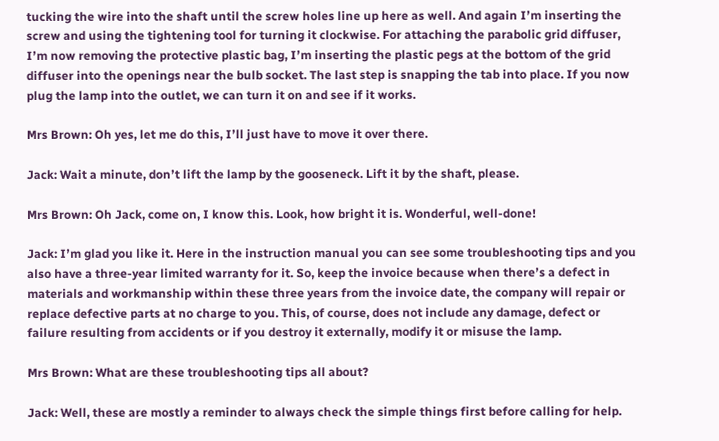tucking the wire into the shaft until the screw holes line up here as well. And again Iʼm inserting the screw and using the tightening tool for turning it clockwise. For attaching the parabolic grid diffuser, Iʼm now removing the protective plastic bag, Iʼm inserting the plastic pegs at the bottom of the grid diffuser into the openings near the bulb socket. The last step is snapping the tab into place. If you now plug the lamp into the outlet, we can turn it on and see if it works.

Mrs Brown: Oh yes, let me do this, Iʼll just have to move it over there.

Jack: Wait a minute, donʼt lift the lamp by the gooseneck. Lift it by the shaft, please.

Mrs Brown: Oh Jack, come on, I know this. Look, how bright it is. Wonderful, well-done!

Jack: Iʼm glad you like it. Here in the instruction manual you can see some troubleshooting tips and you also have a three-year limited warranty for it. So, keep the invoice because when thereʼs a defect in materials and workmanship within these three years from the invoice date, the company will repair or replace defective parts at no charge to you. This, of course, does not include any damage, defect or failure resulting from accidents or if you destroy it externally, modify it or misuse the lamp.

Mrs Brown: What are these troubleshooting tips all about?

Jack: Well, these are mostly a reminder to always check the simple things first before calling for help.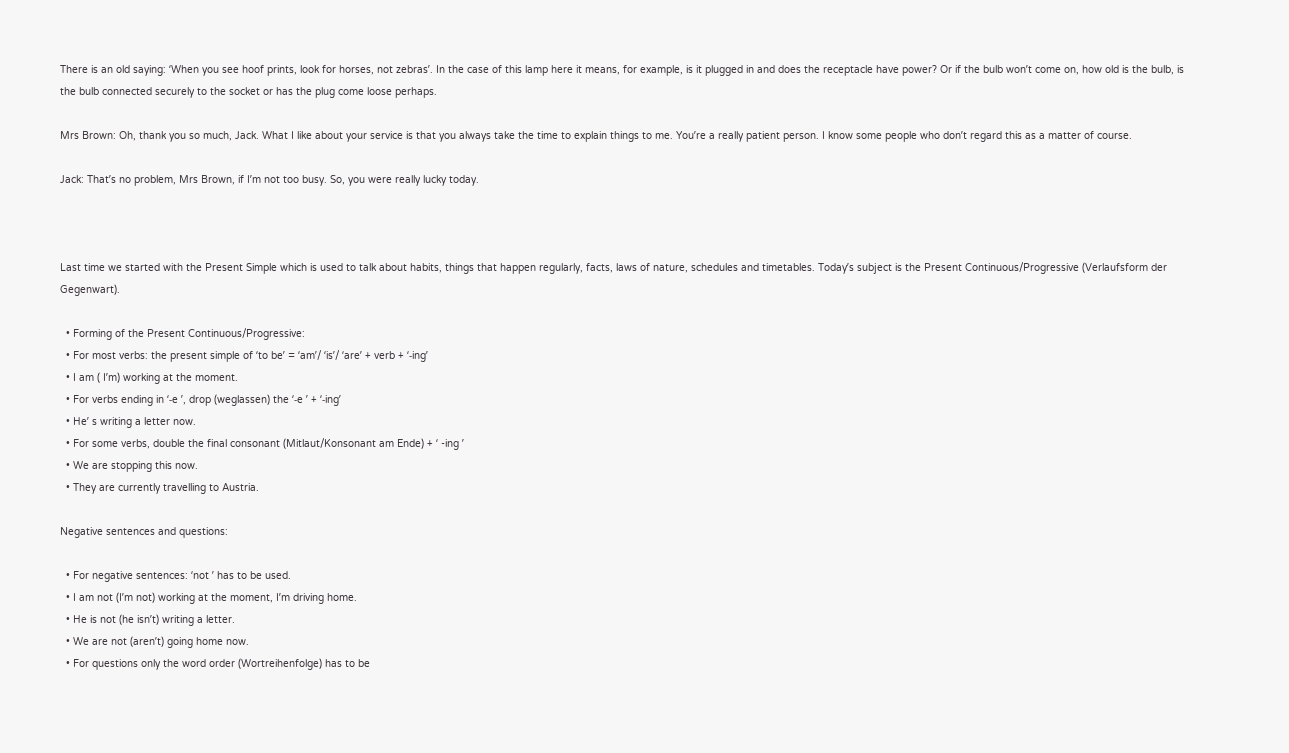There is an old saying: ʻWhen you see hoof prints, look for horses, not zebrasʼ. In the case of this lamp here it means, for example, is it plugged in and does the receptacle have power? Or if the bulb wonʼt come on, how old is the bulb, is the bulb connected securely to the socket or has the plug come loose perhaps.

Mrs Brown: Oh, thank you so much, Jack. What I like about your service is that you always take the time to explain things to me. Youʼre a really patient person. I know some people who donʼt regard this as a matter of course.

Jack: Thatʼs no problem, Mrs Brown, if Iʼm not too busy. So, you were really lucky today.



Last time we started with the Present Simple which is used to talk about habits, things that happen regularly, facts, laws of nature, schedules and timetables. Todayʼs subject is the Present Continuous/Progressive (Verlaufsform der Gegenwart).

  • Forming of the Present Continuous/Progressive:
  • For most verbs: the present simple of ʻto beʼ = ʻamʼ/ ʻisʼ/ ʻareʼ + verb + ʻ-ingʼ
  • I am ( Iʼm) working at the moment.
  • For verbs ending in ʻ-e ʼ, drop (weglassen) the ʻ-e ʼ + ʻ-ingʼ
  • Heʼ s writing a letter now.
  • For some verbs, double the final consonant (Mitlaut/Konsonant am Ende) + ʻ -ing ʼ
  • We are stopping this now.
  • They are currently travelling to Austria.

Negative sentences and questions:

  • For negative sentences: ʻnot ʼ has to be used.
  • I am not (Iʼm not) working at the moment, Iʼm driving home.
  • He is not (he isnʼt) writing a letter.
  • We are not (arenʼt) going home now.
  • For questions only the word order (Wortreihenfolge) has to be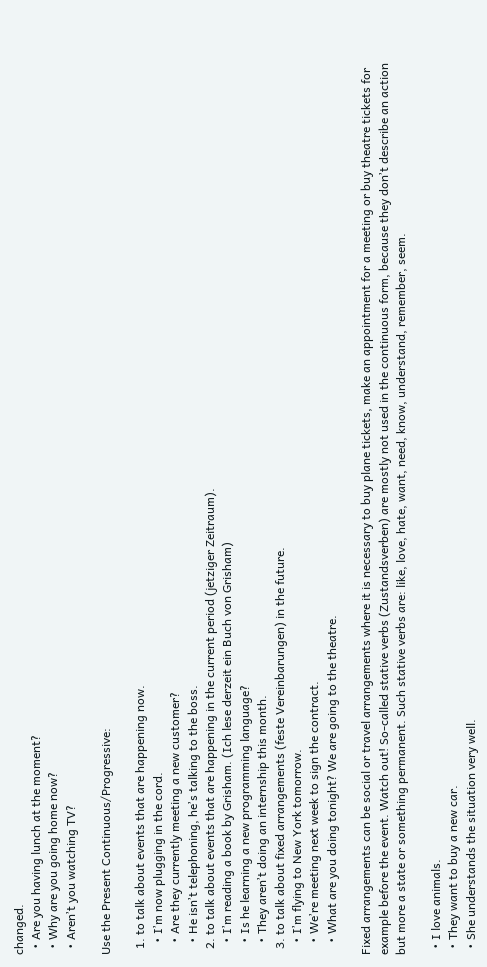changed.
  • Are you having lunch at the moment?
  • Why are you going home now?
  • Arenʼt you watching TV?

Use the Present Continuous/Progressive:

  1. to talk about events that are happening now.
    • Iʼm now plugging in the cord.
    • Are they currently meeting a new customer?
    • He isnʼt telephoning, heʼs talking to the boss.
  2. to talk about events that are happening in the current period (jetziger Zeitraum).
    • Iʼm reading a book by Grisham. (Ich lese derzeit ein Buch von Grisham)
    • Is he learning a new programming language?
    • They arenʼt doing an internship this month.
  3. to talk about fixed arrangements (feste Vereinbarungen) in the future.
    • Iʼm flying to New York tomorrow.
    • Weʼre meeting next week to sign the contract.
    • What are you doing tonight? We are going to the theatre.

Fixed arrangements can be social or travel arrangements where it is necessary to buy plane tickets, make an appointment for a meeting or buy theatre tickets for example before the event. Watch out! So-called stative verbs (Zustandsverben) are mostly not used in the continuous form, because they donʼt describe an action but more a state or something permanent. Such stative verbs are: like, love, hate, want, need, know, understand, remember, seem.

  • I love animals.
  • They want to buy a new car.
  • She understands the situation very well.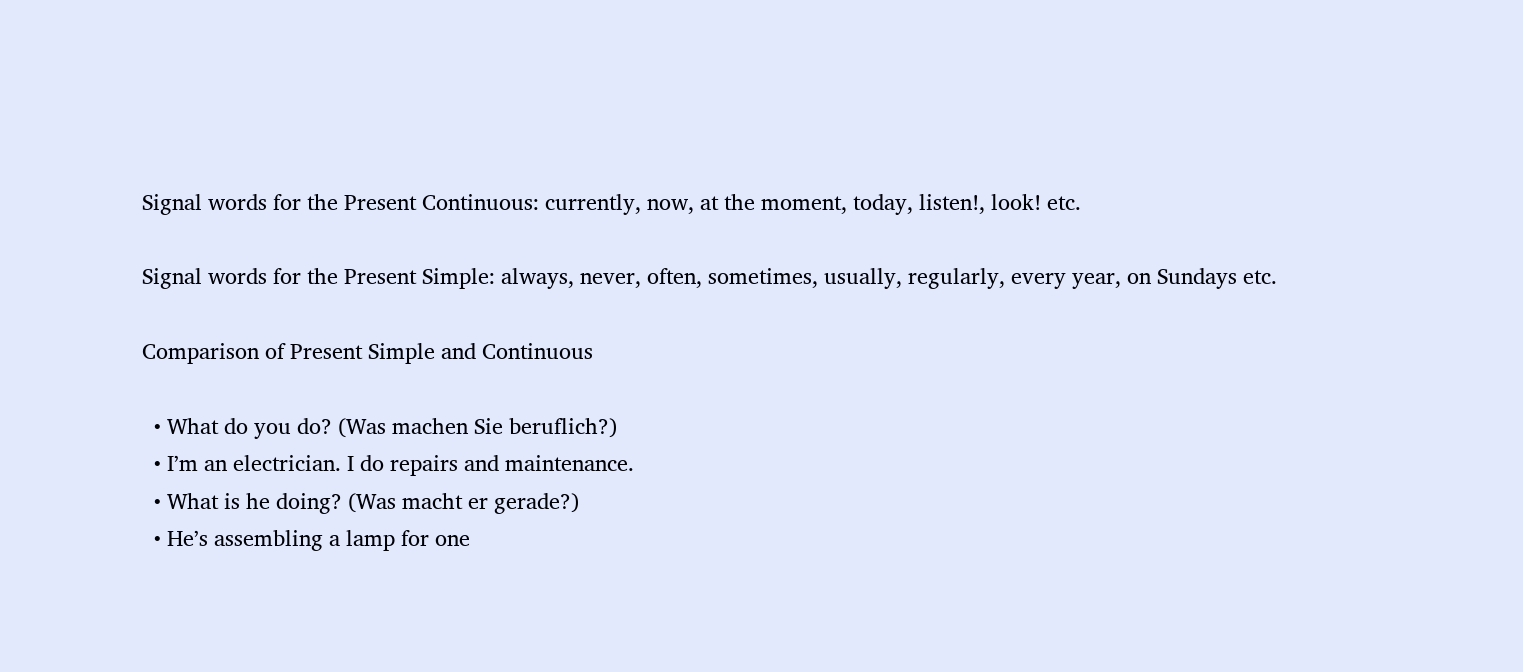Signal words for the Present Continuous: currently, now, at the moment, today, listen!, look! etc.

Signal words for the Present Simple: always, never, often, sometimes, usually, regularly, every year, on Sundays etc.

Comparison of Present Simple and Continuous

  • What do you do? (Was machen Sie beruflich?)
  • Iʼm an electrician. I do repairs and maintenance.
  • What is he doing? (Was macht er gerade?)
  • Heʼs assembling a lamp for one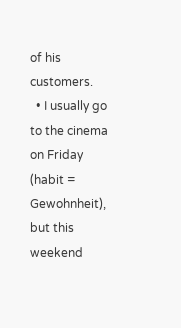of his customers.
  • I usually go to the cinema on Friday (habit = Gewohnheit), but this weekend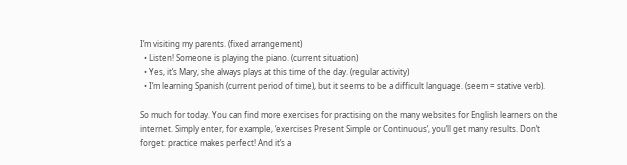Iʼm visiting my parents. (fixed arrangement)
  • Listen! Someone is playing the piano. (current situation)
  • Yes, itʼs Mary, she always plays at this time of the day. (regular activity)
  • Iʼm learning Spanish (current period of time), but it seems to be a difficult language. (seem = stative verb).

So much for today. You can find more exercises for practising on the many websites for English learners on the internet. Simply enter, for example, ʻexercises Present Simple or Continuousʼ, youʼll get many results. Donʼt forget: practice makes perfect! And itʼs a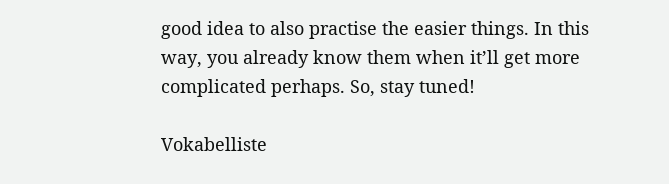good idea to also practise the easier things. In this way, you already know them when itʼll get more complicated perhaps. So, stay tuned!

Vokabelliste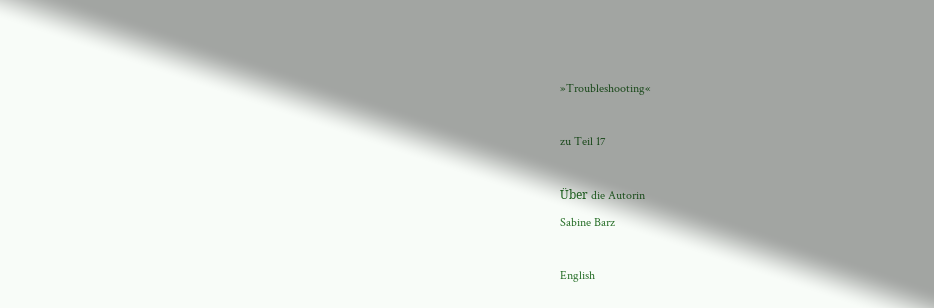»Troubleshooting«

zu Teil 17

Über die Autorin
Sabine Barz

English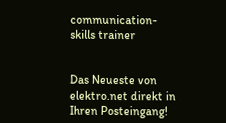communication-skills trainer


Das Neueste von
elektro.net direkt in Ihren Posteingang!